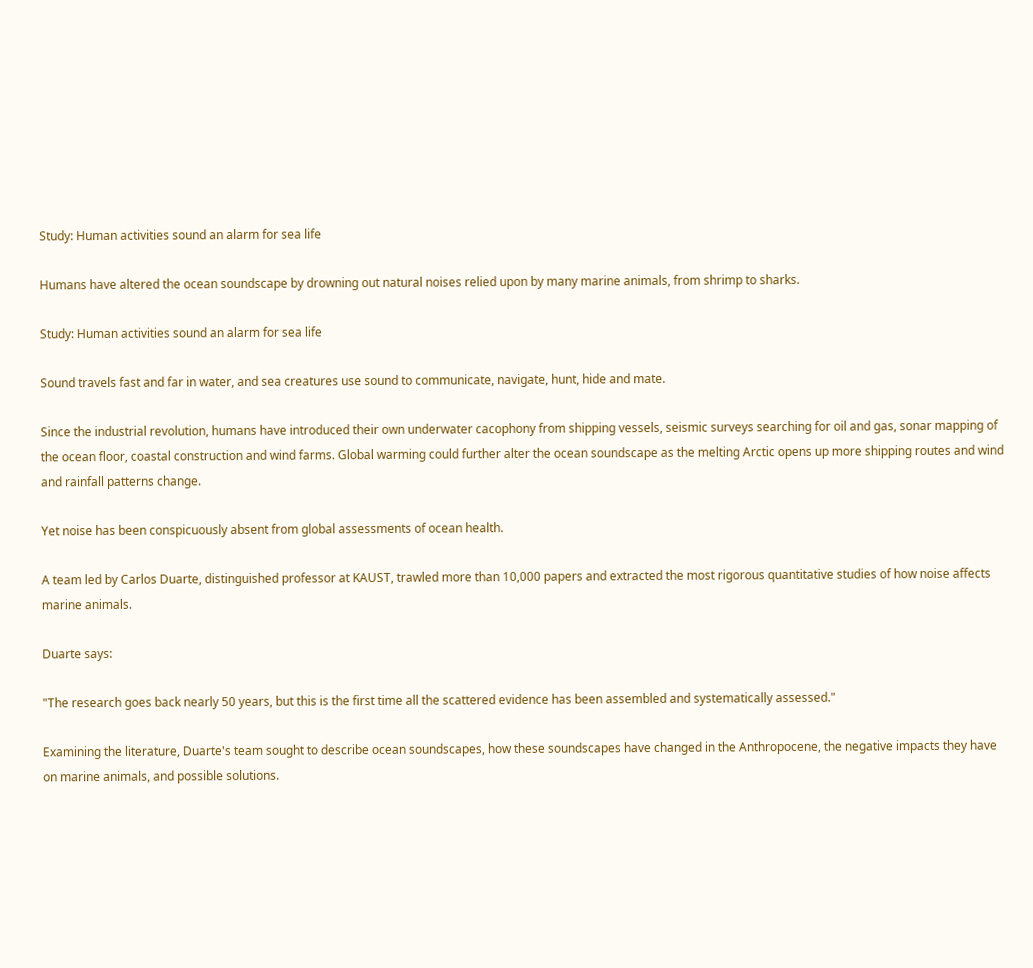Study: Human activities sound an alarm for sea life

Humans have altered the ocean soundscape by drowning out natural noises relied upon by many marine animals, from shrimp to sharks.

Study: Human activities sound an alarm for sea life

Sound travels fast and far in water, and sea creatures use sound to communicate, navigate, hunt, hide and mate.

Since the industrial revolution, humans have introduced their own underwater cacophony from shipping vessels, seismic surveys searching for oil and gas, sonar mapping of the ocean floor, coastal construction and wind farms. Global warming could further alter the ocean soundscape as the melting Arctic opens up more shipping routes and wind and rainfall patterns change.

Yet noise has been conspicuously absent from global assessments of ocean health.

A team led by Carlos Duarte, distinguished professor at KAUST, trawled more than 10,000 papers and extracted the most rigorous quantitative studies of how noise affects marine animals.

Duarte says:

"The research goes back nearly 50 years, but this is the first time all the scattered evidence has been assembled and systematically assessed."

Examining the literature, Duarte's team sought to describe ocean soundscapes, how these soundscapes have changed in the Anthropocene, the negative impacts they have on marine animals, and possible solutions.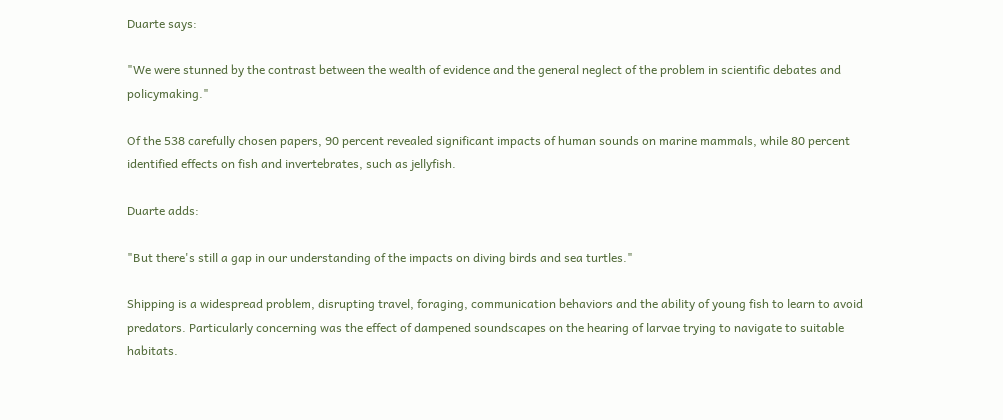Duarte says:

"We were stunned by the contrast between the wealth of evidence and the general neglect of the problem in scientific debates and policymaking."

Of the 538 carefully chosen papers, 90 percent revealed significant impacts of human sounds on marine mammals, while 80 percent identified effects on fish and invertebrates, such as jellyfish.

Duarte adds:

"But there's still a gap in our understanding of the impacts on diving birds and sea turtles."

Shipping is a widespread problem, disrupting travel, foraging, communication behaviors and the ability of young fish to learn to avoid predators. Particularly concerning was the effect of dampened soundscapes on the hearing of larvae trying to navigate to suitable habitats.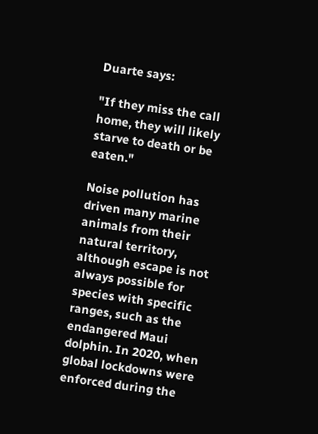Duarte says:

"If they miss the call home, they will likely starve to death or be eaten."

Noise pollution has driven many marine animals from their natural territory, although escape is not always possible for species with specific ranges, such as the endangered Maui dolphin. In 2020, when global lockdowns were enforced during the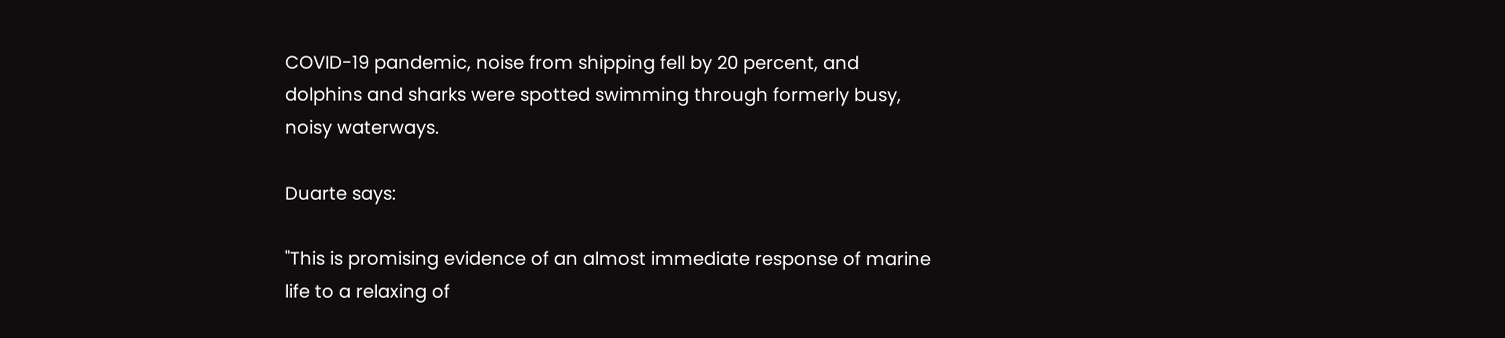COVID-19 pandemic, noise from shipping fell by 20 percent, and dolphins and sharks were spotted swimming through formerly busy, noisy waterways.

Duarte says:

"This is promising evidence of an almost immediate response of marine life to a relaxing of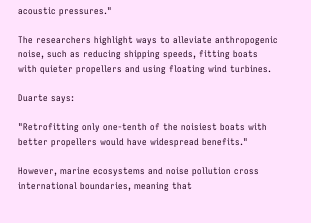acoustic pressures."

The researchers highlight ways to alleviate anthropogenic noise, such as reducing shipping speeds, fitting boats with quieter propellers and using floating wind turbines.

Duarte says:

"Retrofitting only one-tenth of the noisiest boats with better propellers would have widespread benefits."

However, marine ecosystems and noise pollution cross international boundaries, meaning that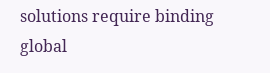solutions require binding global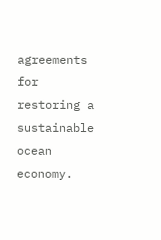agreements for restoring a sustainable ocean economy.